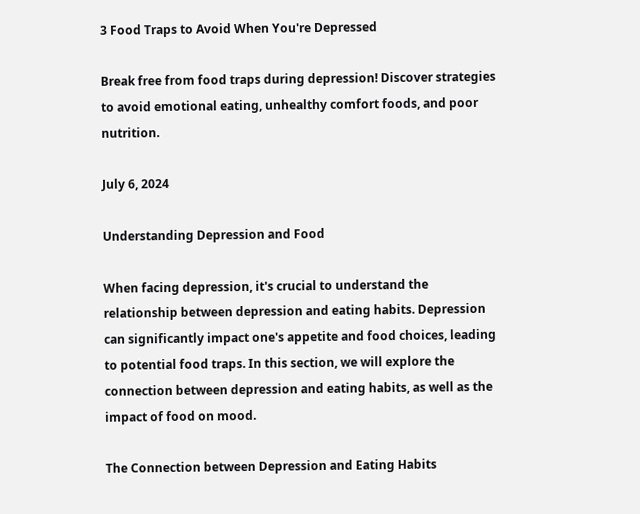3 Food Traps to Avoid When You're Depressed

Break free from food traps during depression! Discover strategies to avoid emotional eating, unhealthy comfort foods, and poor nutrition.

July 6, 2024

Understanding Depression and Food

When facing depression, it's crucial to understand the relationship between depression and eating habits. Depression can significantly impact one's appetite and food choices, leading to potential food traps. In this section, we will explore the connection between depression and eating habits, as well as the impact of food on mood.

The Connection between Depression and Eating Habits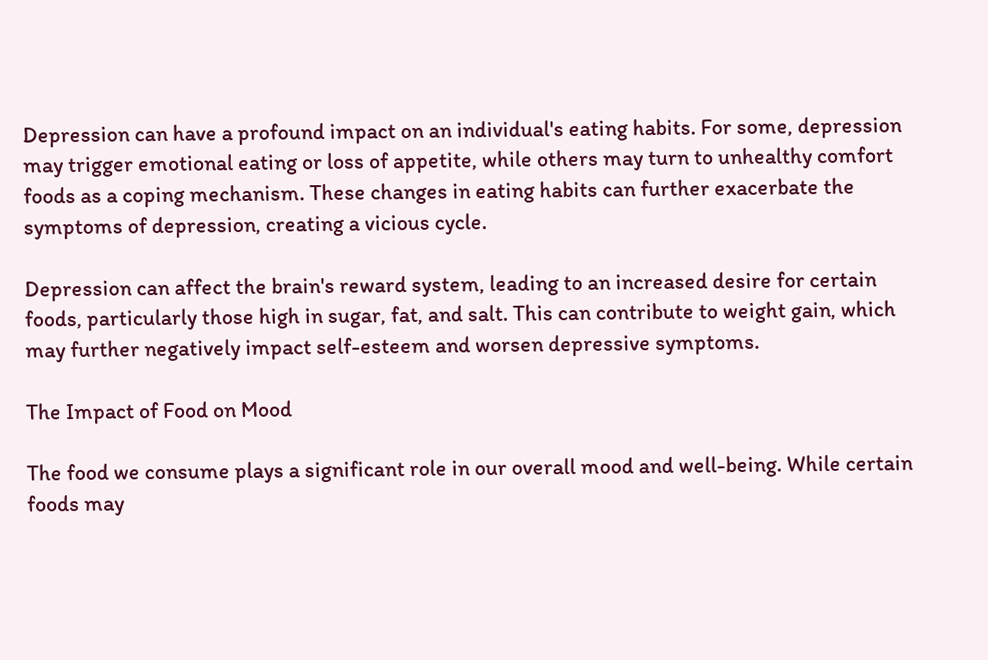Depression can have a profound impact on an individual's eating habits. For some, depression may trigger emotional eating or loss of appetite, while others may turn to unhealthy comfort foods as a coping mechanism. These changes in eating habits can further exacerbate the symptoms of depression, creating a vicious cycle.

Depression can affect the brain's reward system, leading to an increased desire for certain foods, particularly those high in sugar, fat, and salt. This can contribute to weight gain, which may further negatively impact self-esteem and worsen depressive symptoms.

The Impact of Food on Mood

The food we consume plays a significant role in our overall mood and well-being. While certain foods may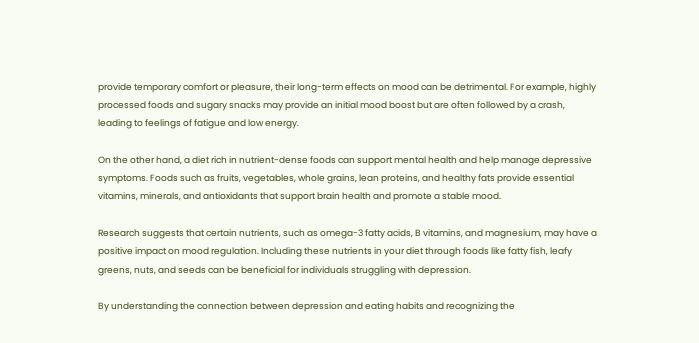provide temporary comfort or pleasure, their long-term effects on mood can be detrimental. For example, highly processed foods and sugary snacks may provide an initial mood boost but are often followed by a crash, leading to feelings of fatigue and low energy.

On the other hand, a diet rich in nutrient-dense foods can support mental health and help manage depressive symptoms. Foods such as fruits, vegetables, whole grains, lean proteins, and healthy fats provide essential vitamins, minerals, and antioxidants that support brain health and promote a stable mood.

Research suggests that certain nutrients, such as omega-3 fatty acids, B vitamins, and magnesium, may have a positive impact on mood regulation. Including these nutrients in your diet through foods like fatty fish, leafy greens, nuts, and seeds can be beneficial for individuals struggling with depression.

By understanding the connection between depression and eating habits and recognizing the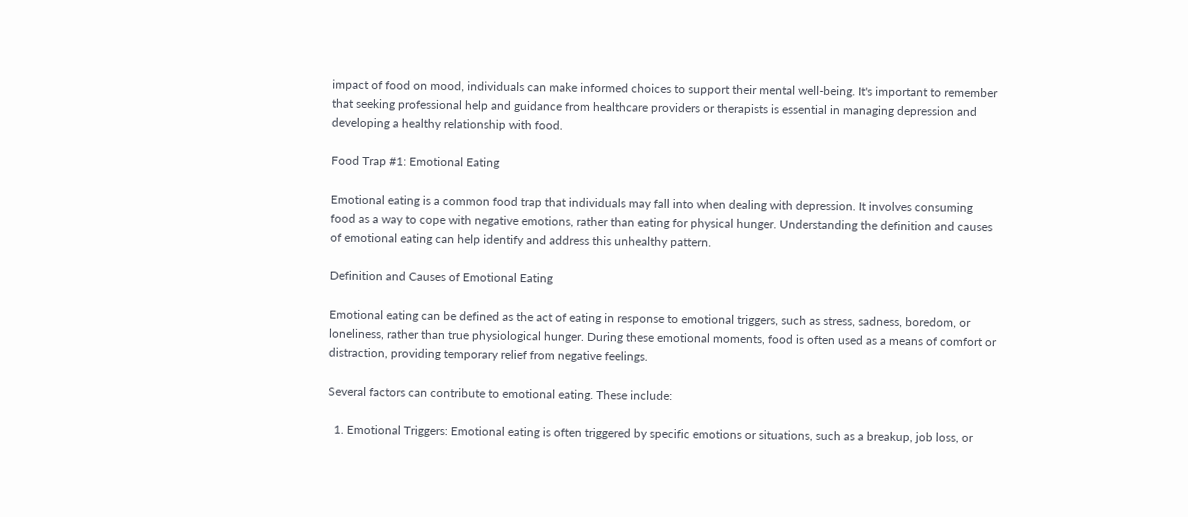impact of food on mood, individuals can make informed choices to support their mental well-being. It's important to remember that seeking professional help and guidance from healthcare providers or therapists is essential in managing depression and developing a healthy relationship with food.

Food Trap #1: Emotional Eating

Emotional eating is a common food trap that individuals may fall into when dealing with depression. It involves consuming food as a way to cope with negative emotions, rather than eating for physical hunger. Understanding the definition and causes of emotional eating can help identify and address this unhealthy pattern.

Definition and Causes of Emotional Eating

Emotional eating can be defined as the act of eating in response to emotional triggers, such as stress, sadness, boredom, or loneliness, rather than true physiological hunger. During these emotional moments, food is often used as a means of comfort or distraction, providing temporary relief from negative feelings.

Several factors can contribute to emotional eating. These include:

  1. Emotional Triggers: Emotional eating is often triggered by specific emotions or situations, such as a breakup, job loss, or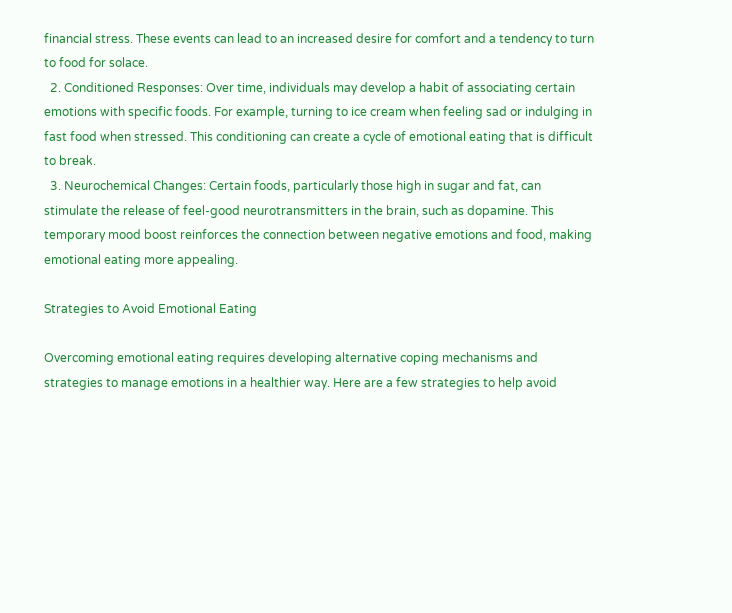financial stress. These events can lead to an increased desire for comfort and a tendency to turn to food for solace.
  2. Conditioned Responses: Over time, individuals may develop a habit of associating certain emotions with specific foods. For example, turning to ice cream when feeling sad or indulging in fast food when stressed. This conditioning can create a cycle of emotional eating that is difficult to break.
  3. Neurochemical Changes: Certain foods, particularly those high in sugar and fat, can stimulate the release of feel-good neurotransmitters in the brain, such as dopamine. This temporary mood boost reinforces the connection between negative emotions and food, making emotional eating more appealing.

Strategies to Avoid Emotional Eating

Overcoming emotional eating requires developing alternative coping mechanisms and strategies to manage emotions in a healthier way. Here are a few strategies to help avoid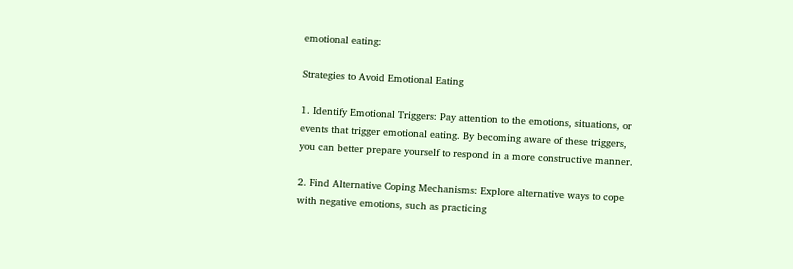emotional eating:

Strategies to Avoid Emotional Eating

1. Identify Emotional Triggers: Pay attention to the emotions, situations, or events that trigger emotional eating. By becoming aware of these triggers, you can better prepare yourself to respond in a more constructive manner.

2. Find Alternative Coping Mechanisms: Explore alternative ways to cope with negative emotions, such as practicing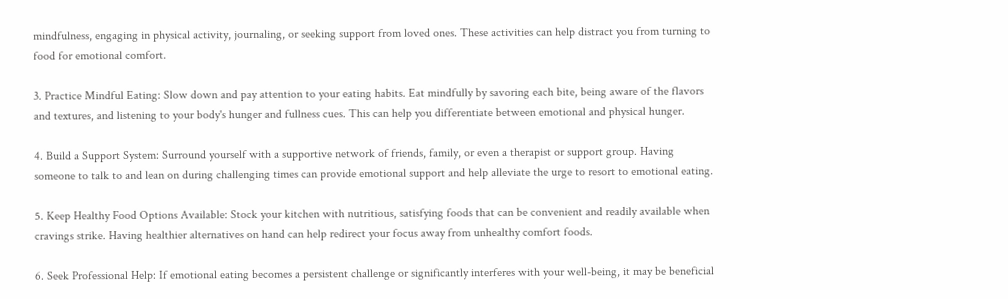mindfulness, engaging in physical activity, journaling, or seeking support from loved ones. These activities can help distract you from turning to food for emotional comfort.

3. Practice Mindful Eating: Slow down and pay attention to your eating habits. Eat mindfully by savoring each bite, being aware of the flavors and textures, and listening to your body's hunger and fullness cues. This can help you differentiate between emotional and physical hunger.

4. Build a Support System: Surround yourself with a supportive network of friends, family, or even a therapist or support group. Having someone to talk to and lean on during challenging times can provide emotional support and help alleviate the urge to resort to emotional eating.

5. Keep Healthy Food Options Available: Stock your kitchen with nutritious, satisfying foods that can be convenient and readily available when cravings strike. Having healthier alternatives on hand can help redirect your focus away from unhealthy comfort foods.

6. Seek Professional Help: If emotional eating becomes a persistent challenge or significantly interferes with your well-being, it may be beneficial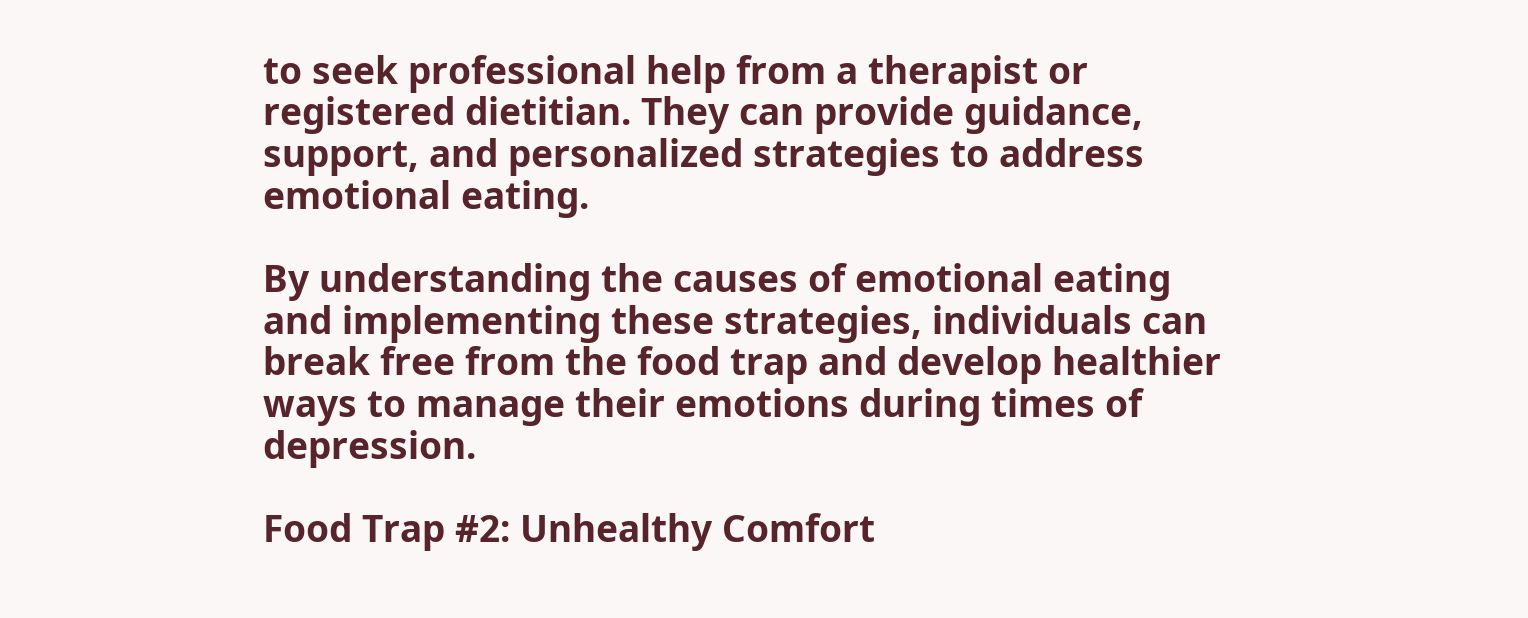to seek professional help from a therapist or registered dietitian. They can provide guidance, support, and personalized strategies to address emotional eating.

By understanding the causes of emotional eating and implementing these strategies, individuals can break free from the food trap and develop healthier ways to manage their emotions during times of depression.

Food Trap #2: Unhealthy Comfort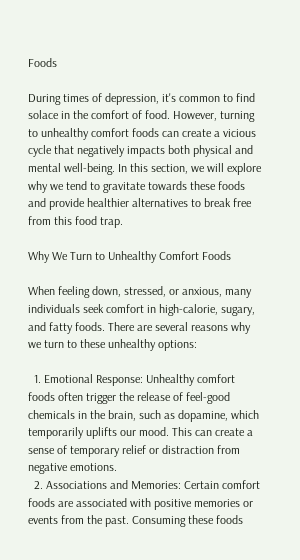Foods

During times of depression, it's common to find solace in the comfort of food. However, turning to unhealthy comfort foods can create a vicious cycle that negatively impacts both physical and mental well-being. In this section, we will explore why we tend to gravitate towards these foods and provide healthier alternatives to break free from this food trap.

Why We Turn to Unhealthy Comfort Foods

When feeling down, stressed, or anxious, many individuals seek comfort in high-calorie, sugary, and fatty foods. There are several reasons why we turn to these unhealthy options:

  1. Emotional Response: Unhealthy comfort foods often trigger the release of feel-good chemicals in the brain, such as dopamine, which temporarily uplifts our mood. This can create a sense of temporary relief or distraction from negative emotions.
  2. Associations and Memories: Certain comfort foods are associated with positive memories or events from the past. Consuming these foods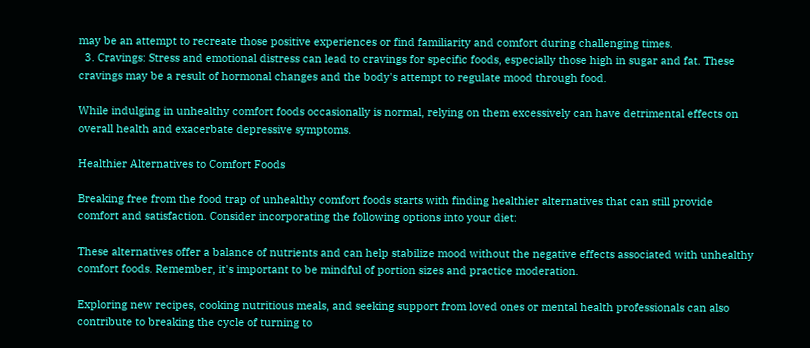may be an attempt to recreate those positive experiences or find familiarity and comfort during challenging times.
  3. Cravings: Stress and emotional distress can lead to cravings for specific foods, especially those high in sugar and fat. These cravings may be a result of hormonal changes and the body's attempt to regulate mood through food.

While indulging in unhealthy comfort foods occasionally is normal, relying on them excessively can have detrimental effects on overall health and exacerbate depressive symptoms.

Healthier Alternatives to Comfort Foods

Breaking free from the food trap of unhealthy comfort foods starts with finding healthier alternatives that can still provide comfort and satisfaction. Consider incorporating the following options into your diet:

These alternatives offer a balance of nutrients and can help stabilize mood without the negative effects associated with unhealthy comfort foods. Remember, it's important to be mindful of portion sizes and practice moderation.

Exploring new recipes, cooking nutritious meals, and seeking support from loved ones or mental health professionals can also contribute to breaking the cycle of turning to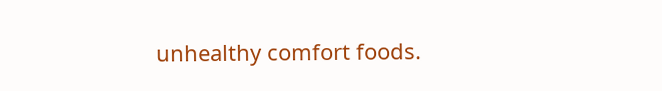unhealthy comfort foods.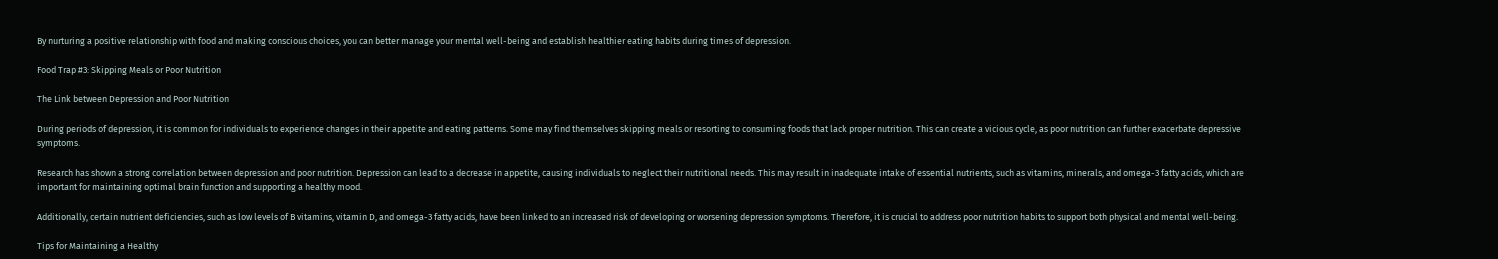By nurturing a positive relationship with food and making conscious choices, you can better manage your mental well-being and establish healthier eating habits during times of depression.

Food Trap #3: Skipping Meals or Poor Nutrition

The Link between Depression and Poor Nutrition

During periods of depression, it is common for individuals to experience changes in their appetite and eating patterns. Some may find themselves skipping meals or resorting to consuming foods that lack proper nutrition. This can create a vicious cycle, as poor nutrition can further exacerbate depressive symptoms.

Research has shown a strong correlation between depression and poor nutrition. Depression can lead to a decrease in appetite, causing individuals to neglect their nutritional needs. This may result in inadequate intake of essential nutrients, such as vitamins, minerals, and omega-3 fatty acids, which are important for maintaining optimal brain function and supporting a healthy mood.

Additionally, certain nutrient deficiencies, such as low levels of B vitamins, vitamin D, and omega-3 fatty acids, have been linked to an increased risk of developing or worsening depression symptoms. Therefore, it is crucial to address poor nutrition habits to support both physical and mental well-being.

Tips for Maintaining a Healthy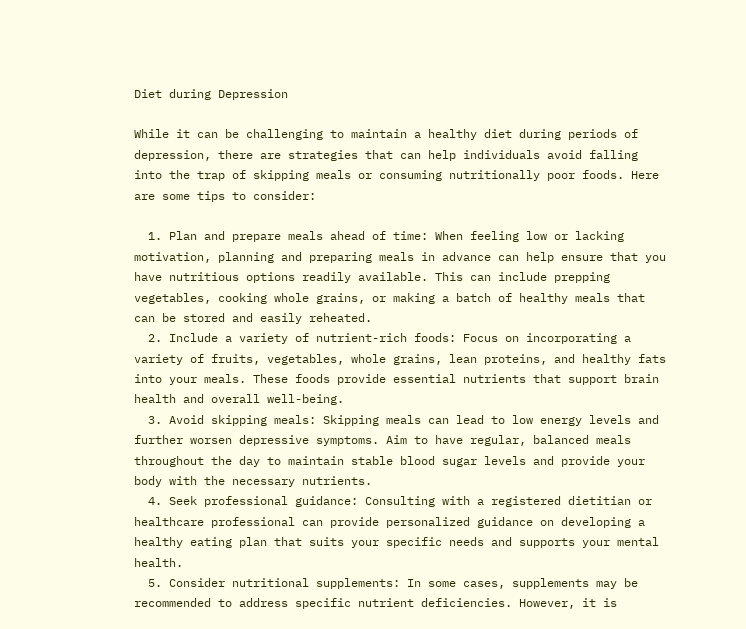Diet during Depression

While it can be challenging to maintain a healthy diet during periods of depression, there are strategies that can help individuals avoid falling into the trap of skipping meals or consuming nutritionally poor foods. Here are some tips to consider:

  1. Plan and prepare meals ahead of time: When feeling low or lacking motivation, planning and preparing meals in advance can help ensure that you have nutritious options readily available. This can include prepping vegetables, cooking whole grains, or making a batch of healthy meals that can be stored and easily reheated.
  2. Include a variety of nutrient-rich foods: Focus on incorporating a variety of fruits, vegetables, whole grains, lean proteins, and healthy fats into your meals. These foods provide essential nutrients that support brain health and overall well-being.
  3. Avoid skipping meals: Skipping meals can lead to low energy levels and further worsen depressive symptoms. Aim to have regular, balanced meals throughout the day to maintain stable blood sugar levels and provide your body with the necessary nutrients.
  4. Seek professional guidance: Consulting with a registered dietitian or healthcare professional can provide personalized guidance on developing a healthy eating plan that suits your specific needs and supports your mental health.
  5. Consider nutritional supplements: In some cases, supplements may be recommended to address specific nutrient deficiencies. However, it is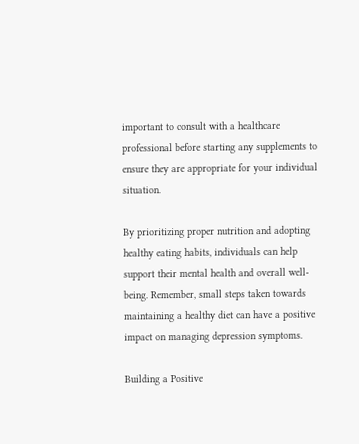important to consult with a healthcare professional before starting any supplements to ensure they are appropriate for your individual situation.

By prioritizing proper nutrition and adopting healthy eating habits, individuals can help support their mental health and overall well-being. Remember, small steps taken towards maintaining a healthy diet can have a positive impact on managing depression symptoms.

Building a Positive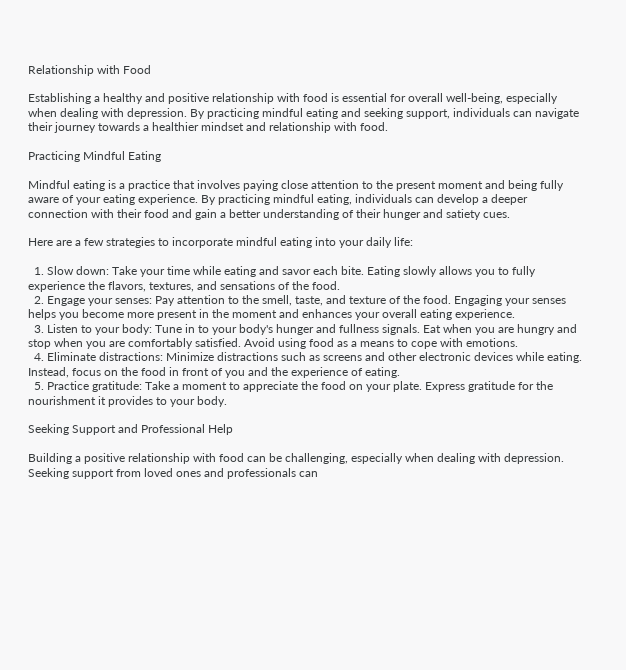Relationship with Food

Establishing a healthy and positive relationship with food is essential for overall well-being, especially when dealing with depression. By practicing mindful eating and seeking support, individuals can navigate their journey towards a healthier mindset and relationship with food.

Practicing Mindful Eating

Mindful eating is a practice that involves paying close attention to the present moment and being fully aware of your eating experience. By practicing mindful eating, individuals can develop a deeper connection with their food and gain a better understanding of their hunger and satiety cues.

Here are a few strategies to incorporate mindful eating into your daily life:

  1. Slow down: Take your time while eating and savor each bite. Eating slowly allows you to fully experience the flavors, textures, and sensations of the food.
  2. Engage your senses: Pay attention to the smell, taste, and texture of the food. Engaging your senses helps you become more present in the moment and enhances your overall eating experience.
  3. Listen to your body: Tune in to your body's hunger and fullness signals. Eat when you are hungry and stop when you are comfortably satisfied. Avoid using food as a means to cope with emotions.
  4. Eliminate distractions: Minimize distractions such as screens and other electronic devices while eating. Instead, focus on the food in front of you and the experience of eating.
  5. Practice gratitude: Take a moment to appreciate the food on your plate. Express gratitude for the nourishment it provides to your body.

Seeking Support and Professional Help

Building a positive relationship with food can be challenging, especially when dealing with depression. Seeking support from loved ones and professionals can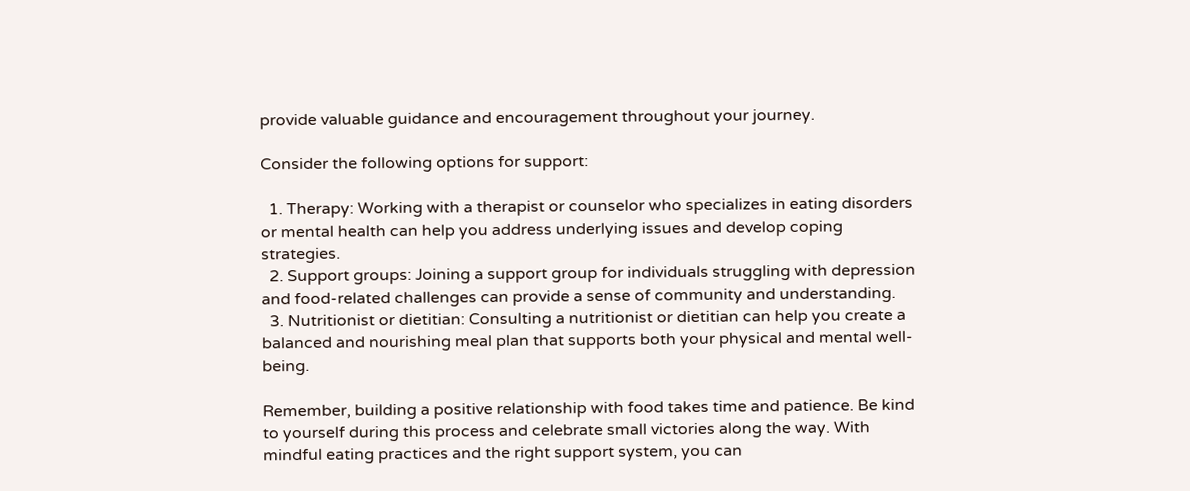provide valuable guidance and encouragement throughout your journey.

Consider the following options for support:

  1. Therapy: Working with a therapist or counselor who specializes in eating disorders or mental health can help you address underlying issues and develop coping strategies.
  2. Support groups: Joining a support group for individuals struggling with depression and food-related challenges can provide a sense of community and understanding.
  3. Nutritionist or dietitian: Consulting a nutritionist or dietitian can help you create a balanced and nourishing meal plan that supports both your physical and mental well-being.

Remember, building a positive relationship with food takes time and patience. Be kind to yourself during this process and celebrate small victories along the way. With mindful eating practices and the right support system, you can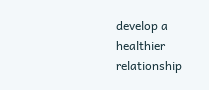develop a healthier relationship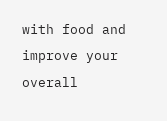with food and improve your overall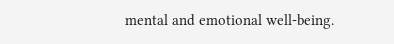mental and emotional well-being.